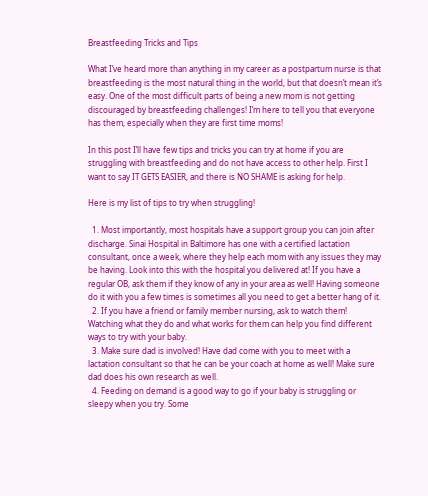Breastfeeding Tricks and Tips

What I’ve heard more than anything in my career as a postpartum nurse is that breastfeeding is the most natural thing in the world, but that doesn’t mean it’s easy. One of the most difficult parts of being a new mom is not getting discouraged by breastfeeding challenges! I’m here to tell you that everyone has them, especially when they are first time moms!

In this post I’ll have few tips and tricks you can try at home if you are struggling with breastfeeding and do not have access to other help. First I want to say IT GETS EASIER, and there is NO SHAME is asking for help.

Here is my list of tips to try when struggling!

  1. Most importantly, most hospitals have a support group you can join after discharge. Sinai Hospital in Baltimore has one with a certified lactation consultant, once a week, where they help each mom with any issues they may be having. Look into this with the hospital you delivered at! If you have a regular OB, ask them if they know of any in your area as well! Having someone do it with you a few times is sometimes all you need to get a better hang of it.
  2. If you have a friend or family member nursing, ask to watch them! Watching what they do and what works for them can help you find different ways to try with your baby.
  3. Make sure dad is involved! Have dad come with you to meet with a lactation consultant so that he can be your coach at home as well! Make sure dad does his own research as well.
  4. Feeding on demand is a good way to go if your baby is struggling or sleepy when you try. Some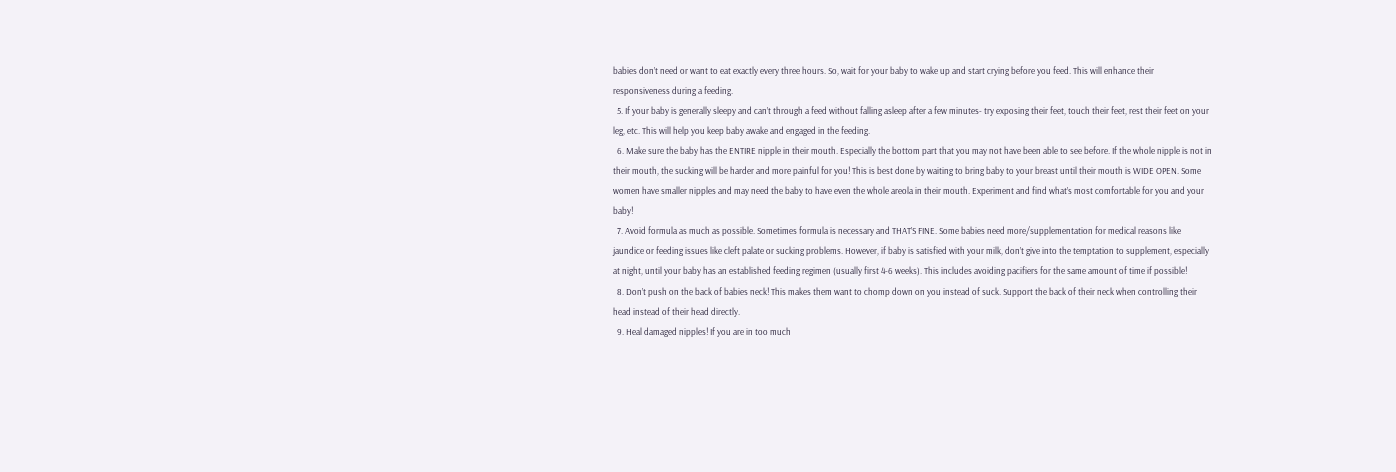babies don’t need or want to eat exactly every three hours. So, wait for your baby to wake up and start crying before you feed. This will enhance their responsiveness during a feeding.
  5. If your baby is generally sleepy and can’t through a feed without falling asleep after a few minutes- try exposing their feet, touch their feet, rest their feet on your leg, etc. This will help you keep baby awake and engaged in the feeding.
  6. Make sure the baby has the ENTIRE nipple in their mouth. Especially the bottom part that you may not have been able to see before. If the whole nipple is not in their mouth, the sucking will be harder and more painful for you! This is best done by waiting to bring baby to your breast until their mouth is WIDE OPEN. Some women have smaller nipples and may need the baby to have even the whole areola in their mouth. Experiment and find what’s most comfortable for you and your baby!
  7. Avoid formula as much as possible. Sometimes formula is necessary and THAT’S FINE. Some babies need more/supplementation for medical reasons like jaundice or feeding issues like cleft palate or sucking problems. However, if baby is satisfied with your milk, don’t give into the temptation to supplement, especially at night, until your baby has an established feeding regimen (usually first 4-6 weeks). This includes avoiding pacifiers for the same amount of time if possible!
  8. Don’t push on the back of babies neck! This makes them want to chomp down on you instead of suck. Support the back of their neck when controlling their head instead of their head directly.
  9. Heal damaged nipples! If you are in too much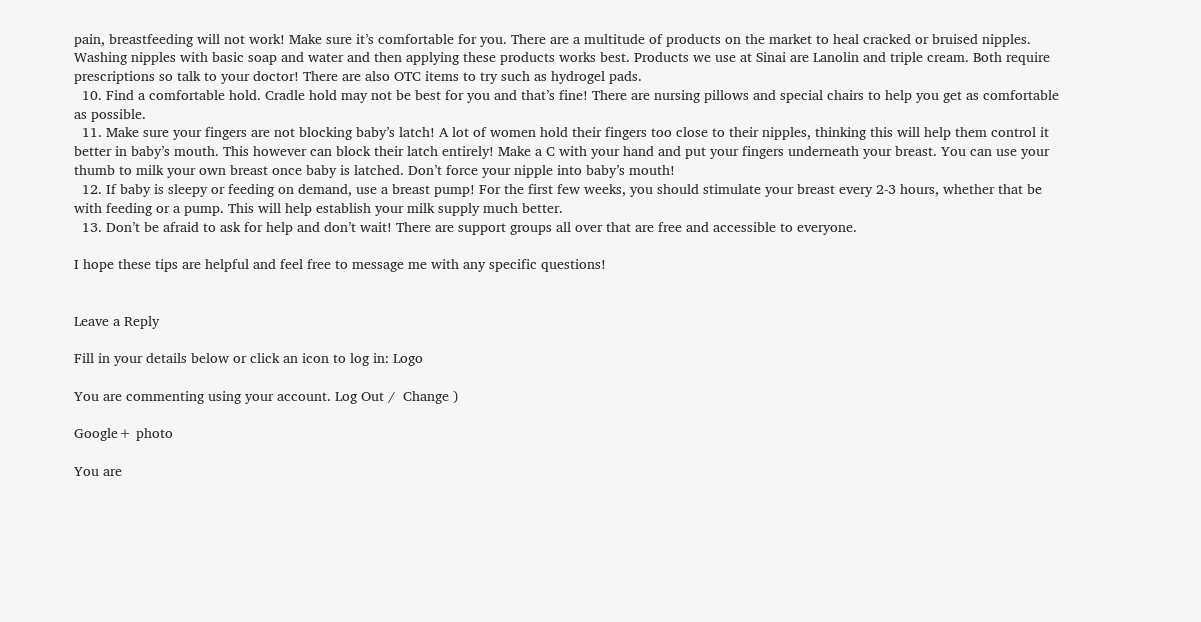pain, breastfeeding will not work! Make sure it’s comfortable for you. There are a multitude of products on the market to heal cracked or bruised nipples. Washing nipples with basic soap and water and then applying these products works best. Products we use at Sinai are Lanolin and triple cream. Both require prescriptions so talk to your doctor! There are also OTC items to try such as hydrogel pads.
  10. Find a comfortable hold. Cradle hold may not be best for you and that’s fine! There are nursing pillows and special chairs to help you get as comfortable as possible.
  11. Make sure your fingers are not blocking baby’s latch! A lot of women hold their fingers too close to their nipples, thinking this will help them control it better in baby’s mouth. This however can block their latch entirely! Make a C with your hand and put your fingers underneath your breast. You can use your thumb to milk your own breast once baby is latched. Don’t force your nipple into baby’s mouth!
  12. If baby is sleepy or feeding on demand, use a breast pump! For the first few weeks, you should stimulate your breast every 2-3 hours, whether that be with feeding or a pump. This will help establish your milk supply much better.
  13. Don’t be afraid to ask for help and don’t wait! There are support groups all over that are free and accessible to everyone.

I hope these tips are helpful and feel free to message me with any specific questions!


Leave a Reply

Fill in your details below or click an icon to log in: Logo

You are commenting using your account. Log Out /  Change )

Google+ photo

You are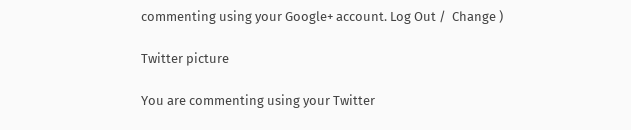commenting using your Google+ account. Log Out /  Change )

Twitter picture

You are commenting using your Twitter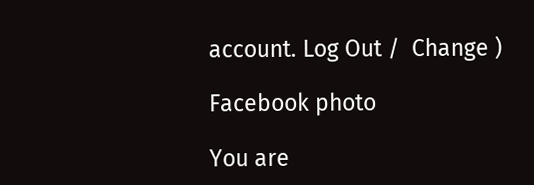account. Log Out /  Change )

Facebook photo

You are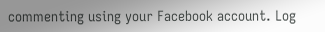commenting using your Facebook account. Log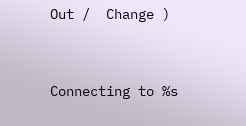Out /  Change )


Connecting to %s